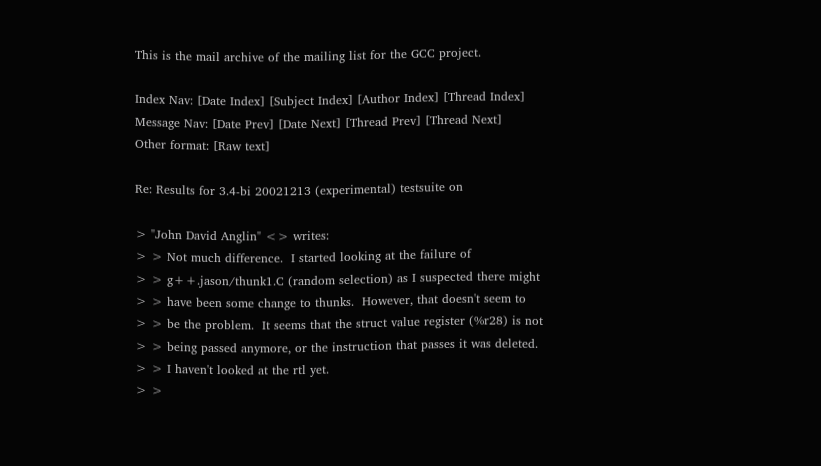This is the mail archive of the mailing list for the GCC project.

Index Nav: [Date Index] [Subject Index] [Author Index] [Thread Index]
Message Nav: [Date Prev] [Date Next] [Thread Prev] [Thread Next]
Other format: [Raw text]

Re: Results for 3.4-bi 20021213 (experimental) testsuite on

> "John David Anglin" <> writes:
> > Not much difference.  I started looking at the failure of
> > g++.jason/thunk1.C (random selection) as I suspected there might
> > have been some change to thunks.  However, that doesn't seem to
> > be the problem.  It seems that the struct value register (%r28) is not
> > being passed anymore, or the instruction that passes it was deleted.
> > I haven't looked at the rtl yet.
> >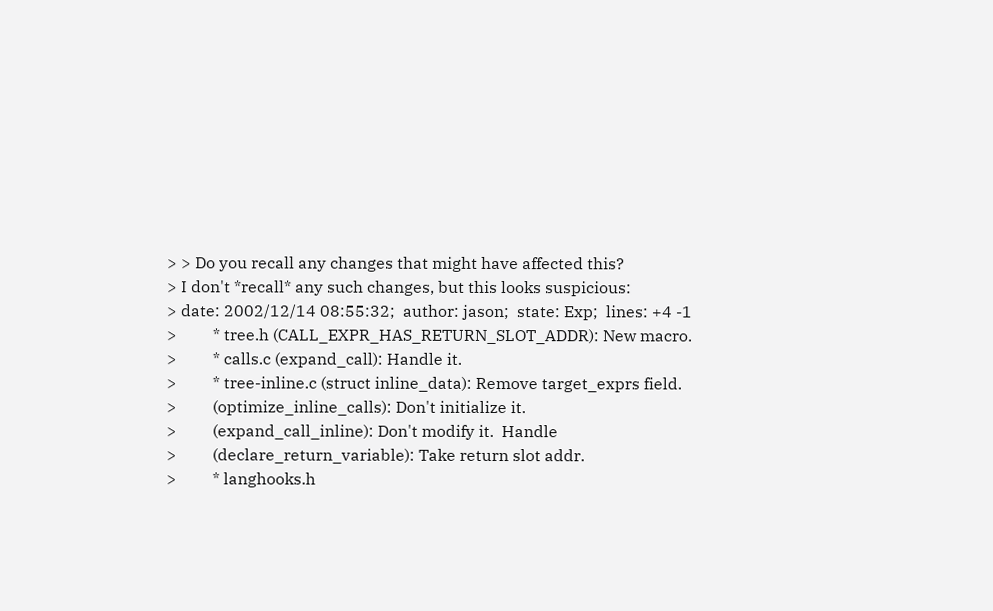> > Do you recall any changes that might have affected this?
> I don't *recall* any such changes, but this looks suspicious:
> date: 2002/12/14 08:55:32;  author: jason;  state: Exp;  lines: +4 -1
>         * tree.h (CALL_EXPR_HAS_RETURN_SLOT_ADDR): New macro.
>         * calls.c (expand_call): Handle it.
>         * tree-inline.c (struct inline_data): Remove target_exprs field.
>         (optimize_inline_calls): Don't initialize it.
>         (expand_call_inline): Don't modify it.  Handle
>         (declare_return_variable): Take return slot addr.
>         * langhooks.h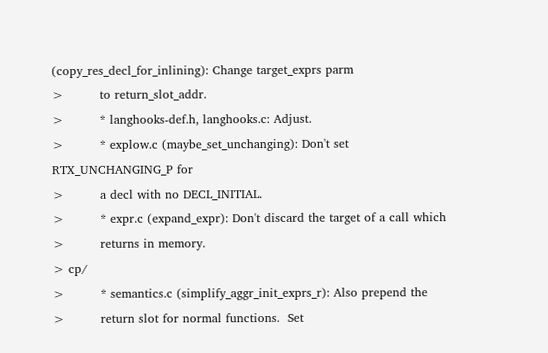(copy_res_decl_for_inlining): Change target_exprs parm
>         to return_slot_addr.
>         * langhooks-def.h, langhooks.c: Adjust.
>         * explow.c (maybe_set_unchanging): Don't set RTX_UNCHANGING_P for
>         a decl with no DECL_INITIAL.
>         * expr.c (expand_expr): Don't discard the target of a call which
>         returns in memory.
> cp/
>         * semantics.c (simplify_aggr_init_exprs_r): Also prepend the
>         return slot for normal functions.  Set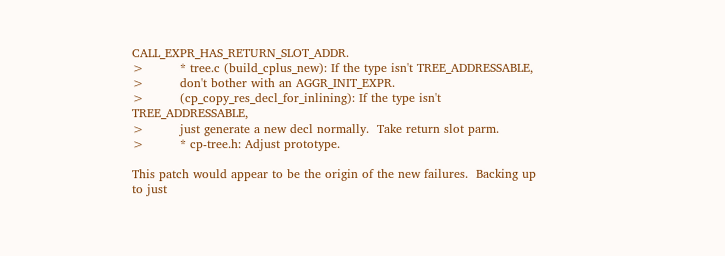CALL_EXPR_HAS_RETURN_SLOT_ADDR.
>         * tree.c (build_cplus_new): If the type isn't TREE_ADDRESSABLE,
>         don't bother with an AGGR_INIT_EXPR.
>         (cp_copy_res_decl_for_inlining): If the type isn't TREE_ADDRESSABLE,
>         just generate a new decl normally.  Take return slot parm.
>         * cp-tree.h: Adjust prototype.

This patch would appear to be the origin of the new failures.  Backing up
to just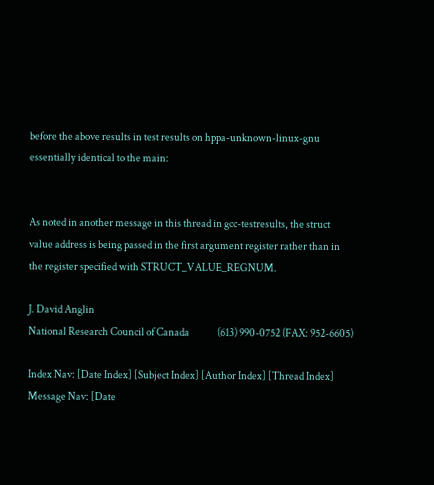before the above results in test results on hppa-unknown-linux-gnu
essentially identical to the main:


As noted in another message in this thread in gcc-testresults, the struct
value address is being passed in the first argument register rather than in
the register specified with STRUCT_VALUE_REGNUM.

J. David Anglin
National Research Council of Canada              (613) 990-0752 (FAX: 952-6605)

Index Nav: [Date Index] [Subject Index] [Author Index] [Thread Index]
Message Nav: [Date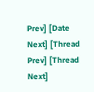Prev] [Date Next] [Thread Prev] [Thread Next]